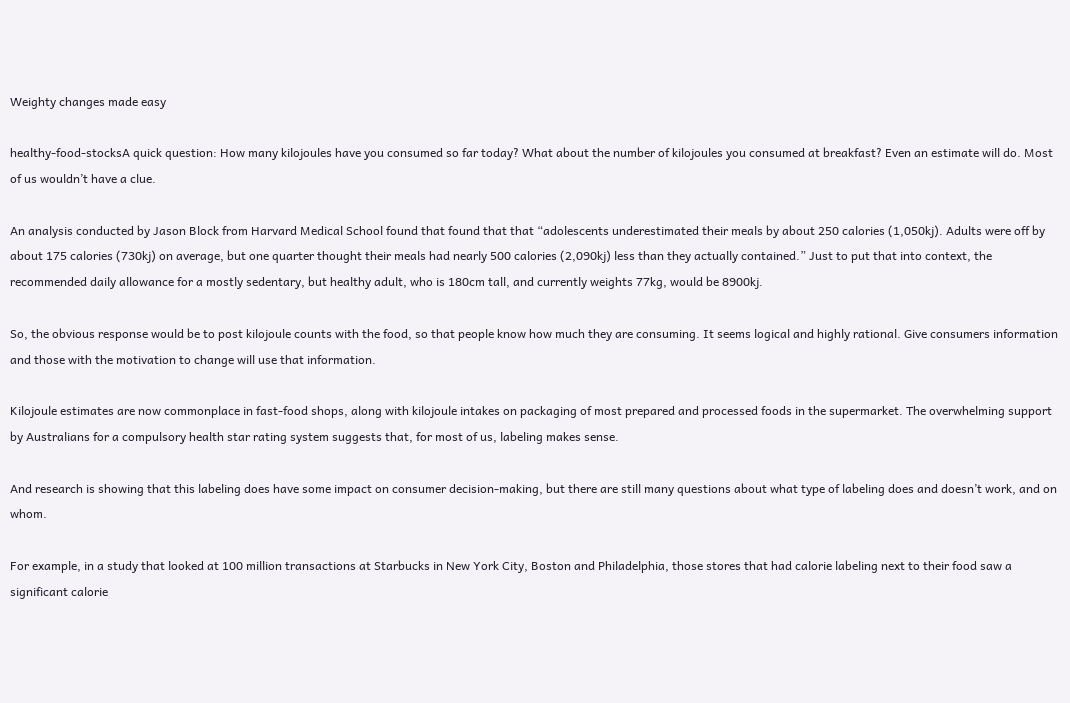Weighty changes made easy

healthy-food-stocksA quick question: How many kilojoules have you consumed so far today? What about the number of kilojoules you consumed at breakfast? Even an estimate will do. Most of us wouldn’t have a clue.

An analysis conducted by Jason Block from Harvard Medical School found that found that that “adolescents underestimated their meals by about 250 calories (1,050kj). Adults were off by about 175 calories (730kj) on average, but one quarter thought their meals had nearly 500 calories (2,090kj) less than they actually contained.” Just to put that into context, the recommended daily allowance for a mostly sedentary, but healthy adult, who is 180cm tall, and currently weights 77kg, would be 8900kj.

So, the obvious response would be to post kilojoule counts with the food, so that people know how much they are consuming. It seems logical and highly rational. Give consumers information and those with the motivation to change will use that information.

Kilojoule estimates are now commonplace in fast-food shops, along with kilojoule intakes on packaging of most prepared and processed foods in the supermarket. The overwhelming support by Australians for a compulsory health star rating system suggests that, for most of us, labeling makes sense.

And research is showing that this labeling does have some impact on consumer decision-making, but there are still many questions about what type of labeling does and doesn’t work, and on whom.

For example, in a study that looked at 100 million transactions at Starbucks in New York City, Boston and Philadelphia, those stores that had calorie labeling next to their food saw a significant calorie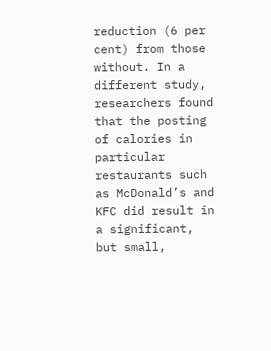reduction (6 per cent) from those without. In a different study, researchers found that the posting of calories in particular restaurants such as McDonald’s and KFC did result in a significant, but small,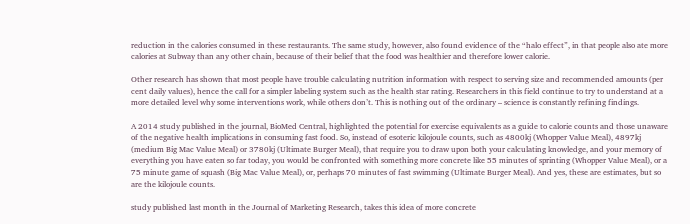reduction in the calories consumed in these restaurants. The same study, however, also found evidence of the “halo effect”, in that people also ate more calories at Subway than any other chain, because of their belief that the food was healthier and therefore lower calorie.

Other research has shown that most people have trouble calculating nutrition information with respect to serving size and recommended amounts (per cent daily values), hence the call for a simpler labeling system such as the health star rating. Researchers in this field continue to try to understand at a more detailed level why some interventions work, while others don’t. This is nothing out of the ordinary – science is constantly refining findings.

A 2014 study published in the journal, BioMed Central, highlighted the potential for exercise equivalents as a guide to calorie counts and those unaware of the negative health implications in consuming fast food. So, instead of esoteric kilojoule counts, such as 4800kj (Whopper Value Meal), 4897kj (medium Big Mac Value Meal) or 3780kj (Ultimate Burger Meal), that require you to draw upon both your calculating knowledge, and your memory of everything you have eaten so far today, you would be confronted with something more concrete like 55 minutes of sprinting (Whopper Value Meal), or a 75 minute game of squash (Big Mac Value Meal), or, perhaps 70 minutes of fast swimming (Ultimate Burger Meal). And yes, these are estimates, but so are the kilojoule counts.

study published last month in the Journal of Marketing Research, takes this idea of more concrete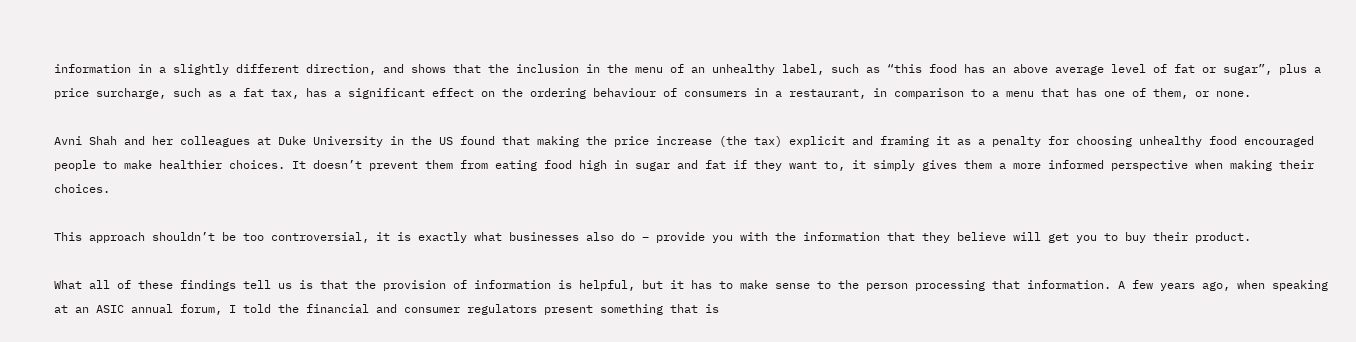information in a slightly different direction, and shows that the inclusion in the menu of an unhealthy label, such as “this food has an above average level of fat or sugar”, plus a price surcharge, such as a fat tax, has a significant effect on the ordering behaviour of consumers in a restaurant, in comparison to a menu that has one of them, or none.

Avni Shah and her colleagues at Duke University in the US found that making the price increase (the tax) explicit and framing it as a penalty for choosing unhealthy food encouraged people to make healthier choices. It doesn’t prevent them from eating food high in sugar and fat if they want to, it simply gives them a more informed perspective when making their choices.

This approach shouldn’t be too controversial, it is exactly what businesses also do – provide you with the information that they believe will get you to buy their product.

What all of these findings tell us is that the provision of information is helpful, but it has to make sense to the person processing that information. A few years ago, when speaking at an ASIC annual forum, I told the financial and consumer regulators present something that is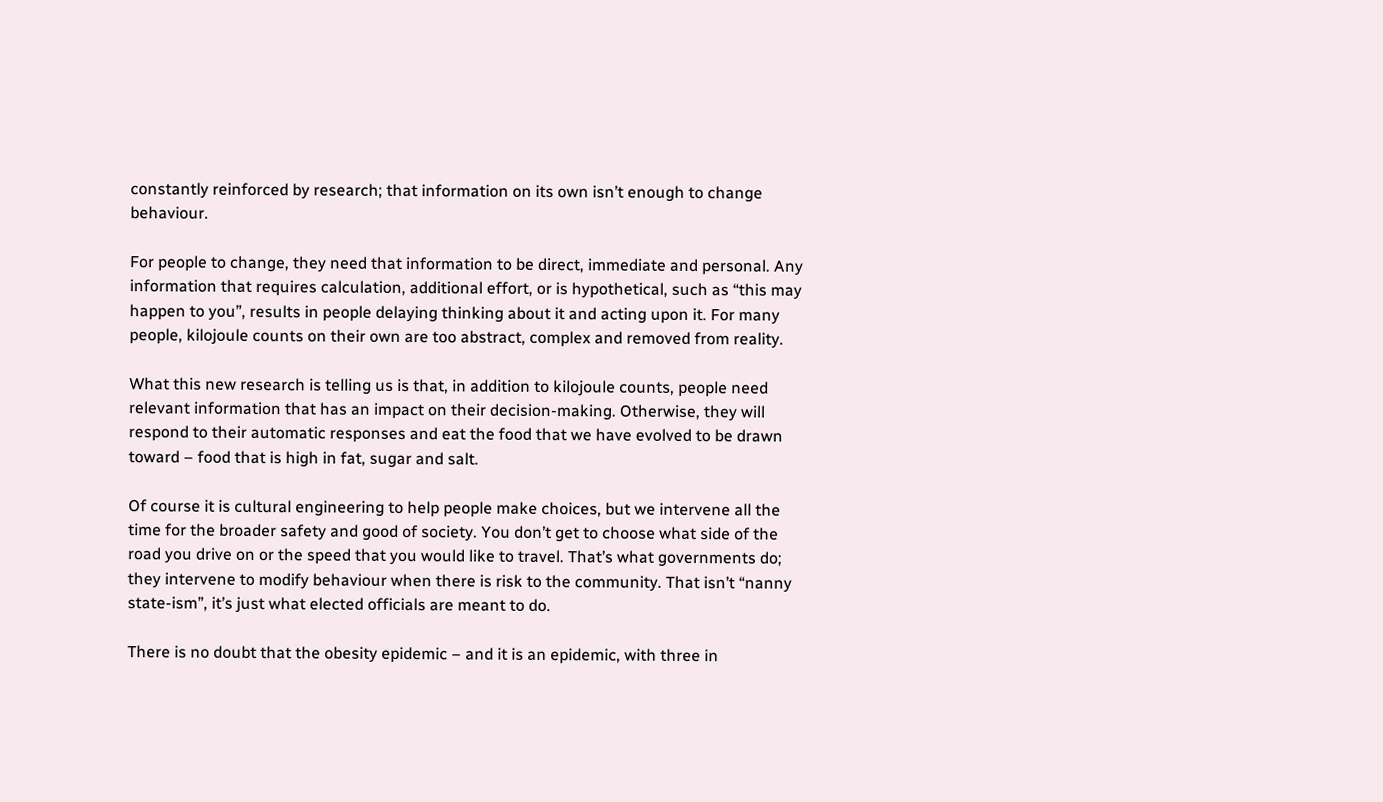constantly reinforced by research; that information on its own isn’t enough to change behaviour.

For people to change, they need that information to be direct, immediate and personal. Any information that requires calculation, additional effort, or is hypothetical, such as “this may happen to you”, results in people delaying thinking about it and acting upon it. For many people, kilojoule counts on their own are too abstract, complex and removed from reality.

What this new research is telling us is that, in addition to kilojoule counts, people need relevant information that has an impact on their decision-making. Otherwise, they will respond to their automatic responses and eat the food that we have evolved to be drawn toward – food that is high in fat, sugar and salt.

Of course it is cultural engineering to help people make choices, but we intervene all the time for the broader safety and good of society. You don’t get to choose what side of the road you drive on or the speed that you would like to travel. That’s what governments do; they intervene to modify behaviour when there is risk to the community. That isn’t “nanny state-ism”, it’s just what elected officials are meant to do.

There is no doubt that the obesity epidemic – and it is an epidemic, with three in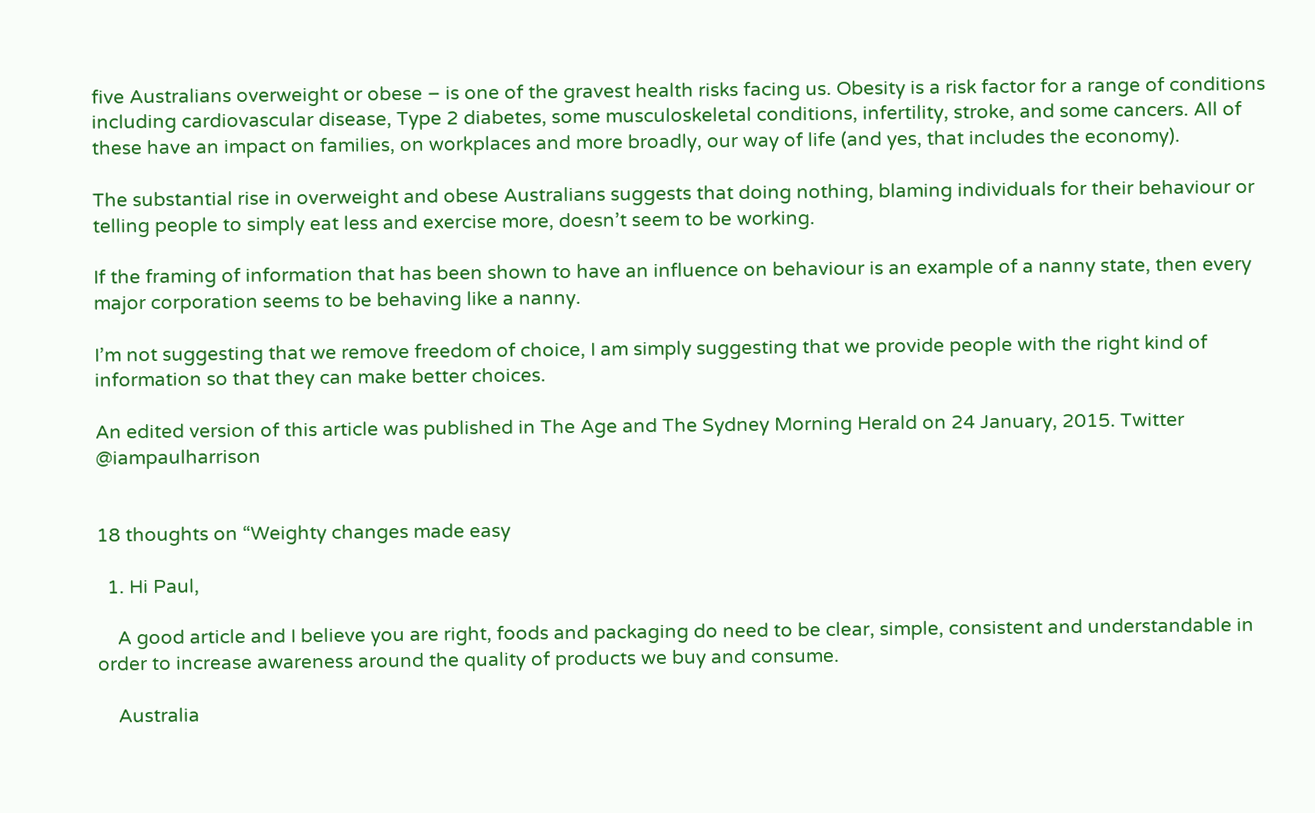five Australians overweight or obese – is one of the gravest health risks facing us. Obesity is a risk factor for a range of conditions including cardiovascular disease, Type 2 diabetes, some musculoskeletal conditions, infertility, stroke, and some cancers. All of these have an impact on families, on workplaces and more broadly, our way of life (and yes, that includes the economy).

The substantial rise in overweight and obese Australians suggests that doing nothing, blaming individuals for their behaviour or telling people to simply eat less and exercise more, doesn’t seem to be working.

If the framing of information that has been shown to have an influence on behaviour is an example of a nanny state, then every major corporation seems to be behaving like a nanny.

I’m not suggesting that we remove freedom of choice, I am simply suggesting that we provide people with the right kind of information so that they can make better choices.

An edited version of this article was published in The Age and The Sydney Morning Herald on 24 January, 2015. Twitter @iampaulharrison


18 thoughts on “Weighty changes made easy

  1. Hi Paul,

    A good article and I believe you are right, foods and packaging do need to be clear, simple, consistent and understandable in order to increase awareness around the quality of products we buy and consume.

    Australia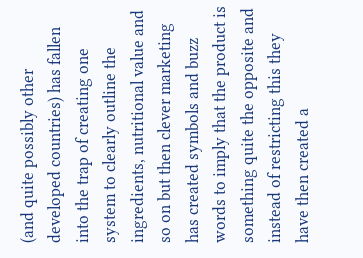(and quite possibly other developed countries) has fallen into the trap of creating one system to clearly outline the ingredients, nutritional value and so on but then clever marketing has created symbols and buzz words to imply that the product is something quite the opposite and instead of restricting this they have then created a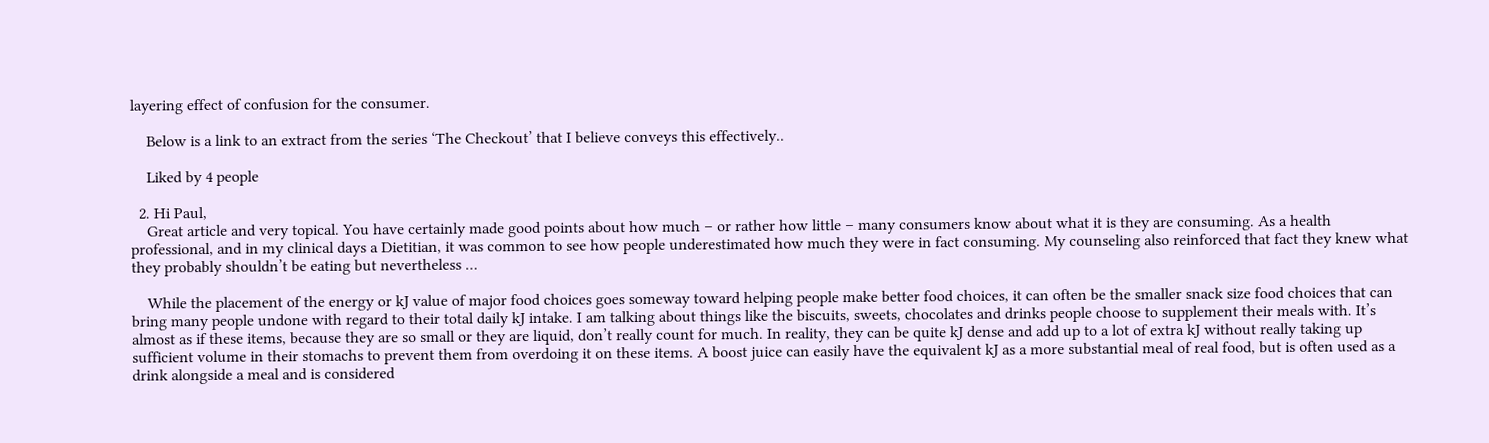layering effect of confusion for the consumer.

    Below is a link to an extract from the series ‘The Checkout’ that I believe conveys this effectively..

    Liked by 4 people

  2. Hi Paul,
    Great article and very topical. You have certainly made good points about how much – or rather how little – many consumers know about what it is they are consuming. As a health professional, and in my clinical days a Dietitian, it was common to see how people underestimated how much they were in fact consuming. My counseling also reinforced that fact they knew what they probably shouldn’t be eating but nevertheless …

    While the placement of the energy or kJ value of major food choices goes someway toward helping people make better food choices, it can often be the smaller snack size food choices that can bring many people undone with regard to their total daily kJ intake. I am talking about things like the biscuits, sweets, chocolates and drinks people choose to supplement their meals with. It’s almost as if these items, because they are so small or they are liquid, don’t really count for much. In reality, they can be quite kJ dense and add up to a lot of extra kJ without really taking up sufficient volume in their stomachs to prevent them from overdoing it on these items. A boost juice can easily have the equivalent kJ as a more substantial meal of real food, but is often used as a drink alongside a meal and is considered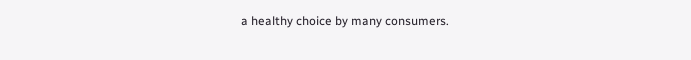a healthy choice by many consumers.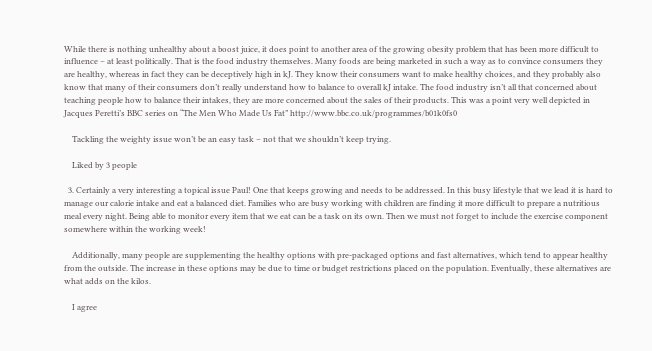While there is nothing unhealthy about a boost juice, it does point to another area of the growing obesity problem that has been more difficult to influence – at least politically. That is the food industry themselves. Many foods are being marketed in such a way as to convince consumers they are healthy, whereas in fact they can be deceptively high in kJ. They know their consumers want to make healthy choices, and they probably also know that many of their consumers don’t really understand how to balance to overall kJ intake. The food industry isn’t all that concerned about teaching people how to balance their intakes, they are more concerned about the sales of their products. This was a point very well depicted in Jacques Peretti’s BBC series on “The Men Who Made Us Fat” http://www.bbc.co.uk/programmes/b01k0fs0

    Tackling the weighty issue won’t be an easy task – not that we shouldn’t keep trying.

    Liked by 3 people

  3. Certainly a very interesting a topical issue Paul! One that keeps growing and needs to be addressed. In this busy lifestyle that we lead it is hard to manage our calorie intake and eat a balanced diet. Families who are busy working with children are finding it more difficult to prepare a nutritious meal every night. Being able to monitor every item that we eat can be a task on its own. Then we must not forget to include the exercise component somewhere within the working week!

    Additionally, many people are supplementing the healthy options with pre-packaged options and fast alternatives, which tend to appear healthy from the outside. The increase in these options may be due to time or budget restrictions placed on the population. Eventually, these alternatives are what adds on the kilos.

    I agree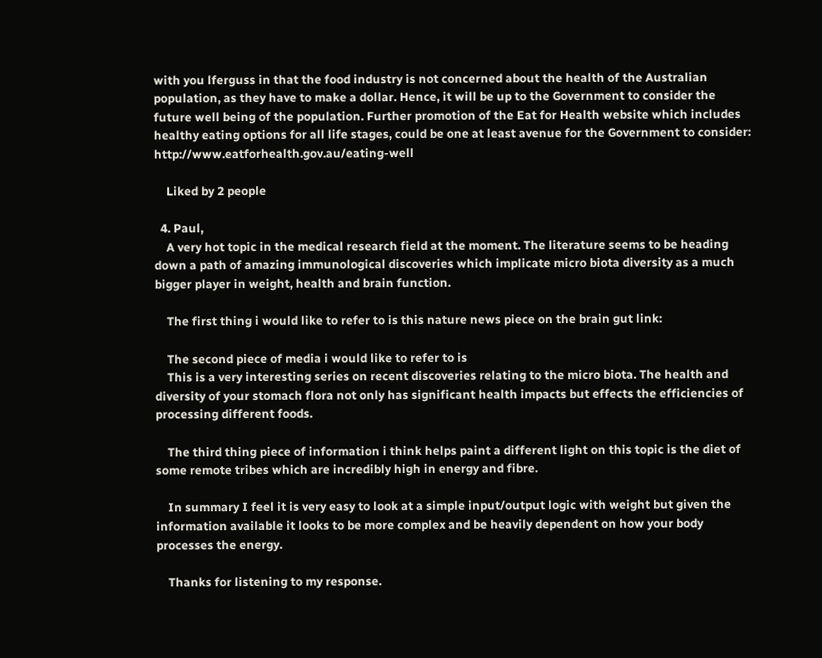with you lferguss in that the food industry is not concerned about the health of the Australian population, as they have to make a dollar. Hence, it will be up to the Government to consider the future well being of the population. Further promotion of the Eat for Health website which includes healthy eating options for all life stages, could be one at least avenue for the Government to consider: http://www.eatforhealth.gov.au/eating-well

    Liked by 2 people

  4. Paul,
    A very hot topic in the medical research field at the moment. The literature seems to be heading down a path of amazing immunological discoveries which implicate micro biota diversity as a much bigger player in weight, health and brain function.

    The first thing i would like to refer to is this nature news piece on the brain gut link:

    The second piece of media i would like to refer to is
    This is a very interesting series on recent discoveries relating to the micro biota. The health and diversity of your stomach flora not only has significant health impacts but effects the efficiencies of processing different foods.

    The third thing piece of information i think helps paint a different light on this topic is the diet of some remote tribes which are incredibly high in energy and fibre.

    In summary I feel it is very easy to look at a simple input/output logic with weight but given the information available it looks to be more complex and be heavily dependent on how your body processes the energy.

    Thanks for listening to my response.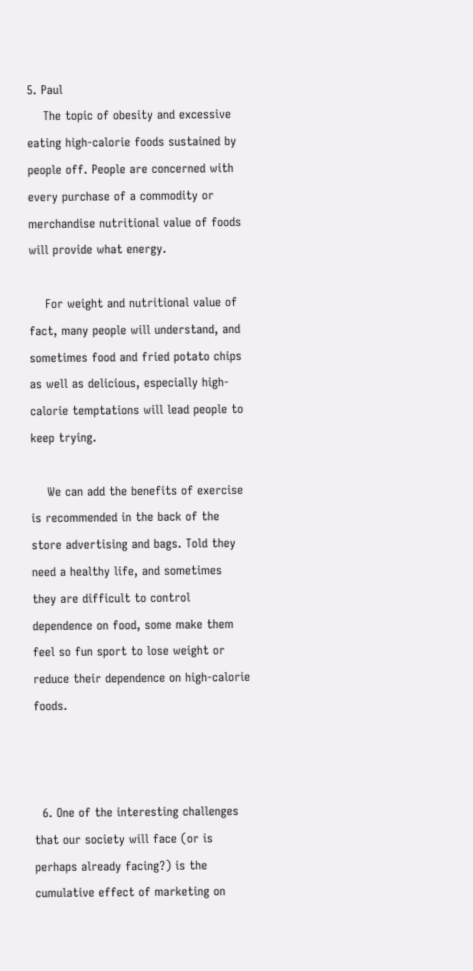5. Paul
    The topic of obesity and excessive eating high-calorie foods sustained by people off. People are concerned with every purchase of a commodity or merchandise nutritional value of foods will provide what energy.

    For weight and nutritional value of fact, many people will understand, and sometimes food and fried potato chips as well as delicious, especially high-calorie temptations will lead people to keep trying.

    We can add the benefits of exercise is recommended in the back of the store advertising and bags. Told they need a healthy life, and sometimes they are difficult to control dependence on food, some make them feel so fun sport to lose weight or reduce their dependence on high-calorie foods.



  6. One of the interesting challenges that our society will face (or is perhaps already facing?) is the cumulative effect of marketing on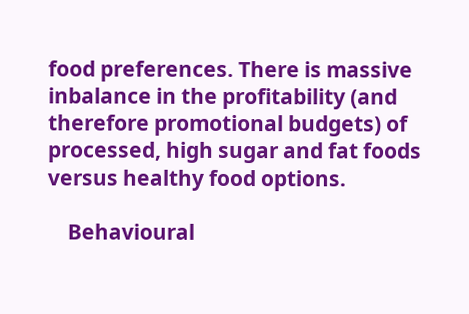food preferences. There is massive inbalance in the profitability (and therefore promotional budgets) of processed, high sugar and fat foods versus healthy food options.

    Behavioural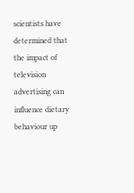scientists have determined that the impact of television advertising can influence dietary behaviour up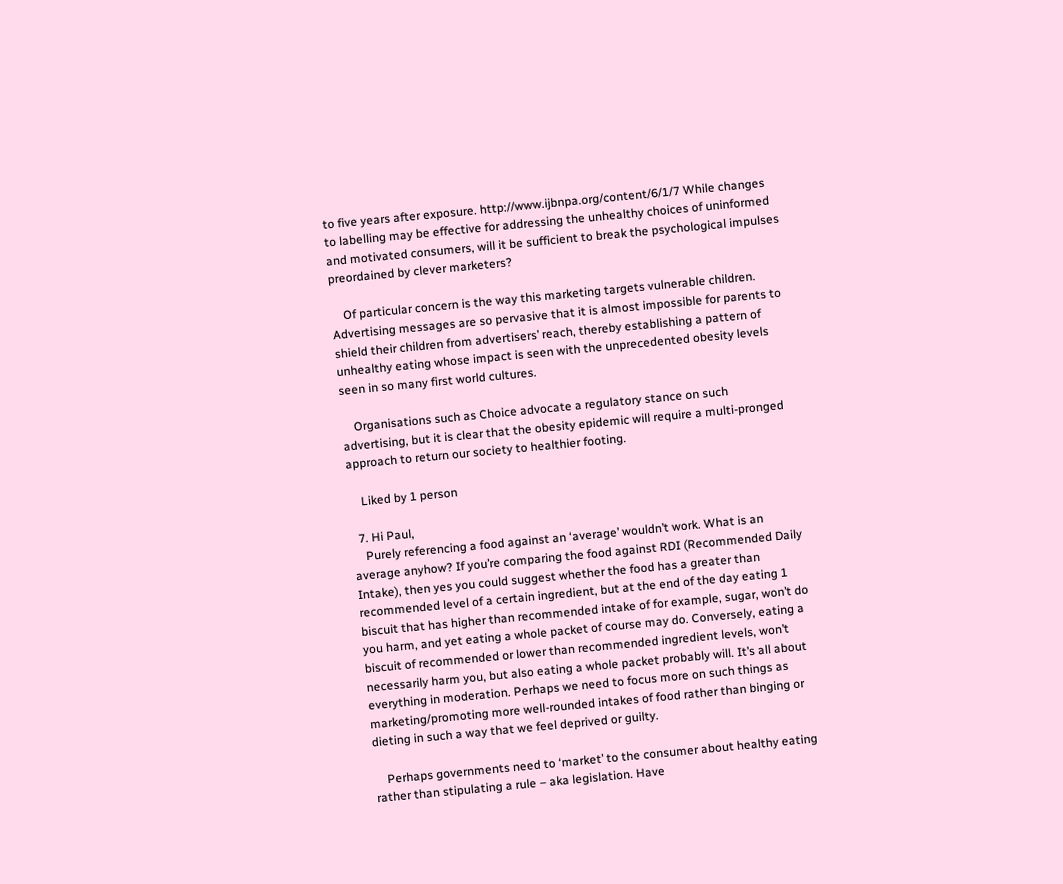to five years after exposure. http://www.ijbnpa.org/content/6/1/7 While changes to labelling may be effective for addressing the unhealthy choices of uninformed and motivated consumers, will it be sufficient to break the psychological impulses preordained by clever marketers?

    Of particular concern is the way this marketing targets vulnerable children. Advertising messages are so pervasive that it is almost impossible for parents to shield their children from advertisers’ reach, thereby establishing a pattern of unhealthy eating whose impact is seen with the unprecedented obesity levels seen in so many first world cultures.

    Organisations such as Choice advocate a regulatory stance on such advertising, but it is clear that the obesity epidemic will require a multi-pronged approach to return our society to healthier footing.

    Liked by 1 person

  7. Hi Paul,
    Purely referencing a food against an ‘average’ wouldn’t work. What is an average anyhow? If you’re comparing the food against RDI (Recommended Daily Intake), then yes you could suggest whether the food has a greater than recommended level of a certain ingredient, but at the end of the day eating 1 biscuit that has higher than recommended intake of for example, sugar, won’t do you harm, and yet eating a whole packet of course may do. Conversely, eating a biscuit of recommended or lower than recommended ingredient levels, won’t necessarily harm you, but also eating a whole packet probably will. It’s all about everything in moderation. Perhaps we need to focus more on such things as marketing/promoting more well-rounded intakes of food rather than binging or dieting in such a way that we feel deprived or guilty.

    Perhaps governments need to ‘market’ to the consumer about healthy eating rather than stipulating a rule – aka legislation. Have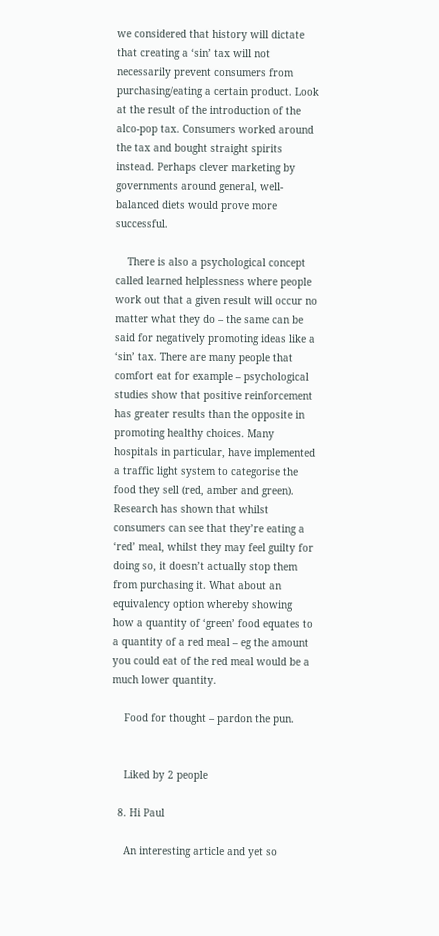we considered that history will dictate that creating a ‘sin’ tax will not necessarily prevent consumers from purchasing/eating a certain product. Look at the result of the introduction of the alco-pop tax. Consumers worked around the tax and bought straight spirits instead. Perhaps clever marketing by governments around general, well-balanced diets would prove more successful.

    There is also a psychological concept called learned helplessness where people work out that a given result will occur no matter what they do – the same can be said for negatively promoting ideas like a ‘sin’ tax. There are many people that comfort eat for example – psychological studies show that positive reinforcement has greater results than the opposite in promoting healthy choices. Many hospitals in particular, have implemented a traffic light system to categorise the food they sell (red, amber and green). Research has shown that whilst consumers can see that they’re eating a ‘red’ meal, whilst they may feel guilty for doing so, it doesn’t actually stop them from purchasing it. What about an equivalency option whereby showing how a quantity of ‘green’ food equates to a quantity of a red meal – eg the amount you could eat of the red meal would be a much lower quantity.

    Food for thought – pardon the pun.


    Liked by 2 people

  8. Hi Paul

    An interesting article and yet so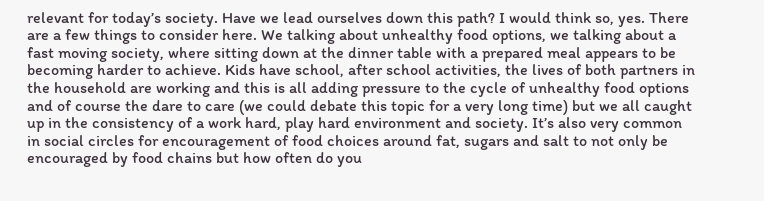relevant for today’s society. Have we lead ourselves down this path? I would think so, yes. There are a few things to consider here. We talking about unhealthy food options, we talking about a fast moving society, where sitting down at the dinner table with a prepared meal appears to be becoming harder to achieve. Kids have school, after school activities, the lives of both partners in the household are working and this is all adding pressure to the cycle of unhealthy food options and of course the dare to care (we could debate this topic for a very long time) but we all caught up in the consistency of a work hard, play hard environment and society. It’s also very common in social circles for encouragement of food choices around fat, sugars and salt to not only be encouraged by food chains but how often do you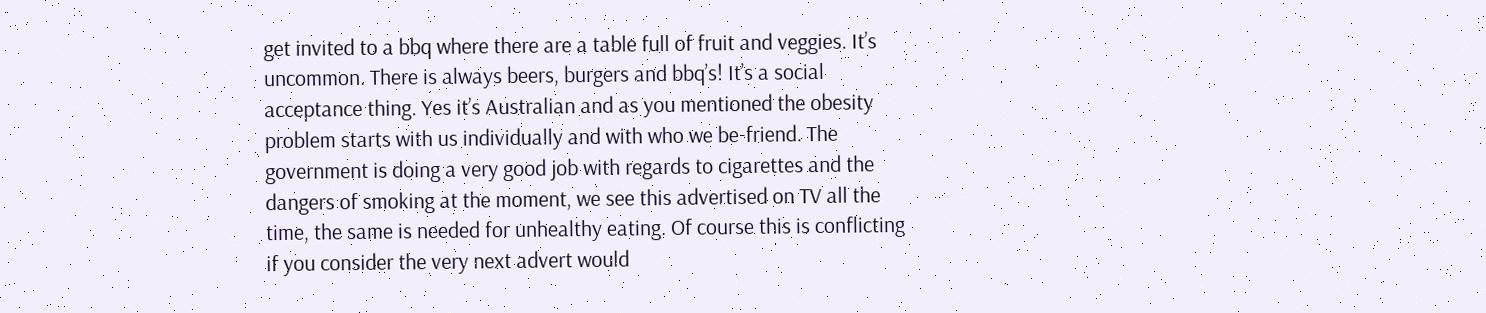get invited to a bbq where there are a table full of fruit and veggies. It’s uncommon. There is always beers, burgers and bbq’s! It’s a social acceptance thing. Yes it’s Australian and as you mentioned the obesity problem starts with us individually and with who we be-friend. The government is doing a very good job with regards to cigarettes and the dangers of smoking at the moment, we see this advertised on TV all the time, the same is needed for unhealthy eating. Of course this is conflicting if you consider the very next advert would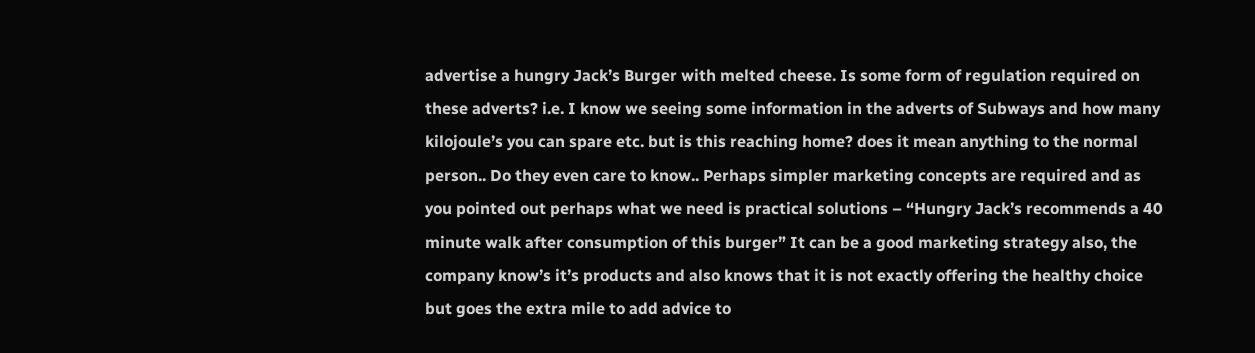advertise a hungry Jack’s Burger with melted cheese. Is some form of regulation required on these adverts? i.e. I know we seeing some information in the adverts of Subways and how many kilojoule’s you can spare etc. but is this reaching home? does it mean anything to the normal person.. Do they even care to know.. Perhaps simpler marketing concepts are required and as you pointed out perhaps what we need is practical solutions – “Hungry Jack’s recommends a 40 minute walk after consumption of this burger” It can be a good marketing strategy also, the company know’s it’s products and also knows that it is not exactly offering the healthy choice but goes the extra mile to add advice to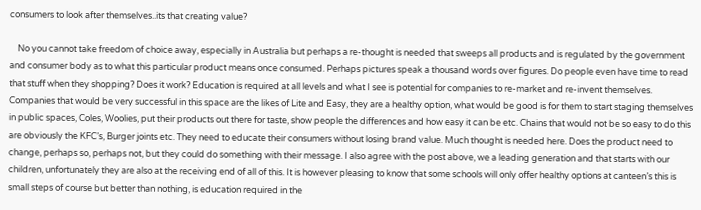consumers to look after themselves..its that creating value?

    No you cannot take freedom of choice away, especially in Australia but perhaps a re-thought is needed that sweeps all products and is regulated by the government and consumer body as to what this particular product means once consumed. Perhaps pictures speak a thousand words over figures. Do people even have time to read that stuff when they shopping? Does it work? Education is required at all levels and what I see is potential for companies to re-market and re-invent themselves. Companies that would be very successful in this space are the likes of Lite and Easy, they are a healthy option, what would be good is for them to start staging themselves in public spaces, Coles, Woolies, put their products out there for taste, show people the differences and how easy it can be etc. Chains that would not be so easy to do this are obviously the KFC’s, Burger joints etc. They need to educate their consumers without losing brand value. Much thought is needed here. Does the product need to change, perhaps so, perhaps not, but they could do something with their message. I also agree with the post above, we a leading generation and that starts with our children, unfortunately they are also at the receiving end of all of this. It is however pleasing to know that some schools will only offer healthy options at canteen’s this is small steps of course but better than nothing, is education required in the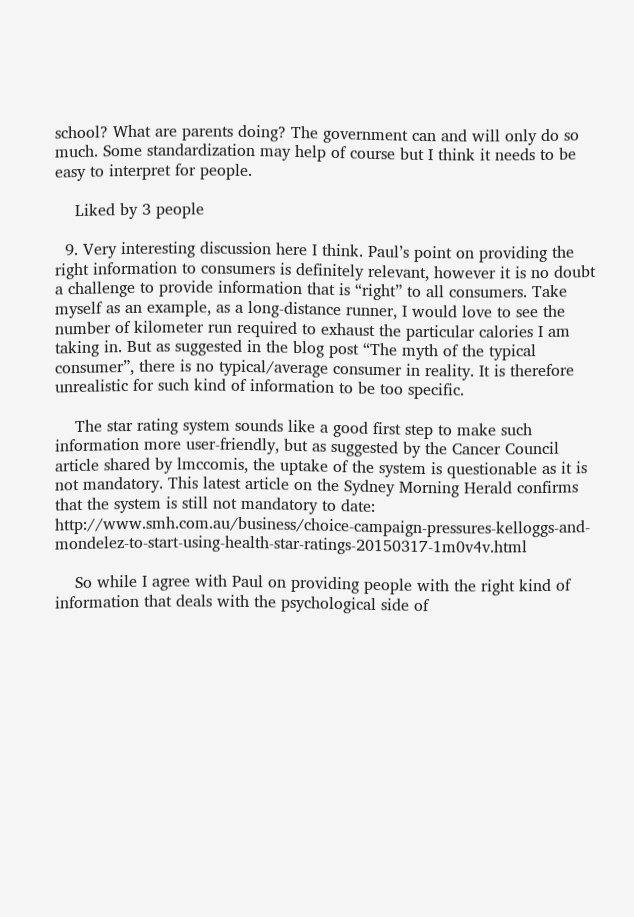school? What are parents doing? The government can and will only do so much. Some standardization may help of course but I think it needs to be easy to interpret for people.

    Liked by 3 people

  9. Very interesting discussion here I think. Paul’s point on providing the right information to consumers is definitely relevant, however it is no doubt a challenge to provide information that is “right” to all consumers. Take myself as an example, as a long-distance runner, I would love to see the number of kilometer run required to exhaust the particular calories I am taking in. But as suggested in the blog post “The myth of the typical consumer”, there is no typical/average consumer in reality. It is therefore unrealistic for such kind of information to be too specific.

    The star rating system sounds like a good first step to make such information more user-friendly, but as suggested by the Cancer Council article shared by lmccomis, the uptake of the system is questionable as it is not mandatory. This latest article on the Sydney Morning Herald confirms that the system is still not mandatory to date: http://www.smh.com.au/business/choice-campaign-pressures-kelloggs-and-mondelez-to-start-using-health-star-ratings-20150317-1m0v4v.html

    So while I agree with Paul on providing people with the right kind of information that deals with the psychological side of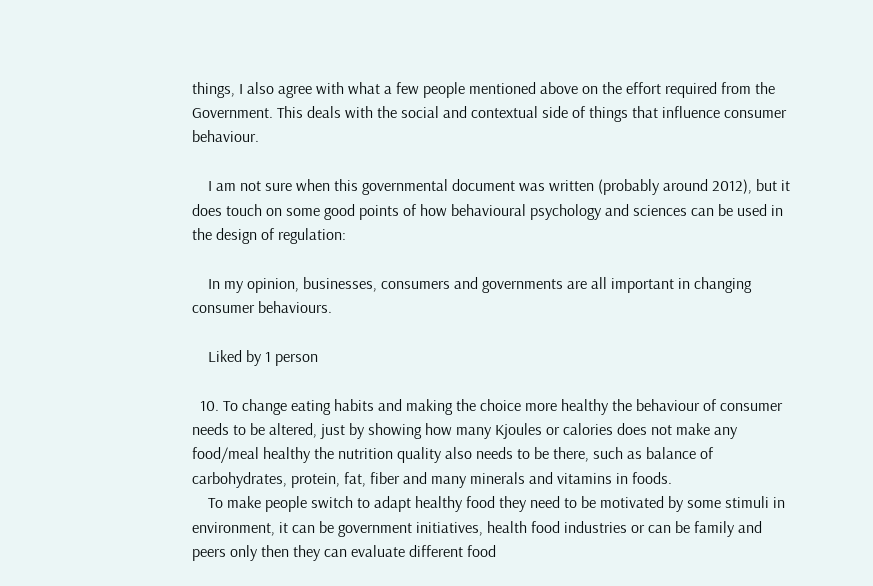things, I also agree with what a few people mentioned above on the effort required from the Government. This deals with the social and contextual side of things that influence consumer behaviour.

    I am not sure when this governmental document was written (probably around 2012), but it does touch on some good points of how behavioural psychology and sciences can be used in the design of regulation:

    In my opinion, businesses, consumers and governments are all important in changing consumer behaviours.

    Liked by 1 person

  10. To change eating habits and making the choice more healthy the behaviour of consumer needs to be altered, just by showing how many Kjoules or calories does not make any food/meal healthy the nutrition quality also needs to be there, such as balance of carbohydrates, protein, fat, fiber and many minerals and vitamins in foods.
    To make people switch to adapt healthy food they need to be motivated by some stimuli in environment, it can be government initiatives, health food industries or can be family and peers only then they can evaluate different food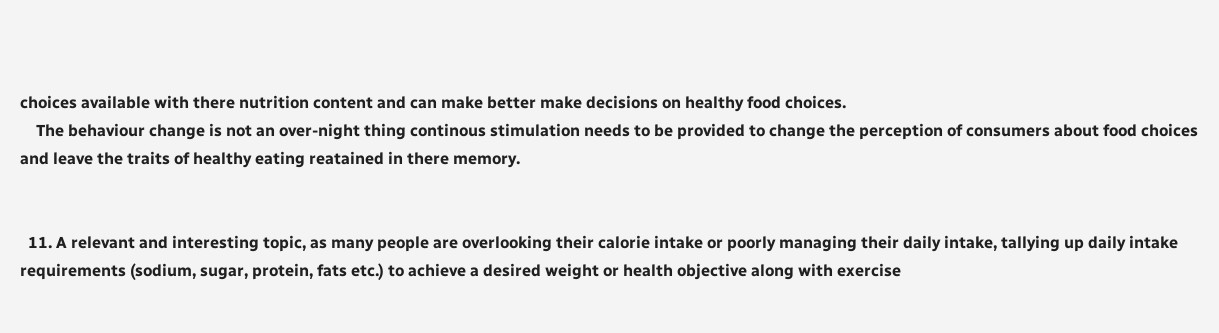choices available with there nutrition content and can make better make decisions on healthy food choices.
    The behaviour change is not an over-night thing continous stimulation needs to be provided to change the perception of consumers about food choices and leave the traits of healthy eating reatained in there memory.


  11. A relevant and interesting topic, as many people are overlooking their calorie intake or poorly managing their daily intake, tallying up daily intake requirements (sodium, sugar, protein, fats etc.) to achieve a desired weight or health objective along with exercise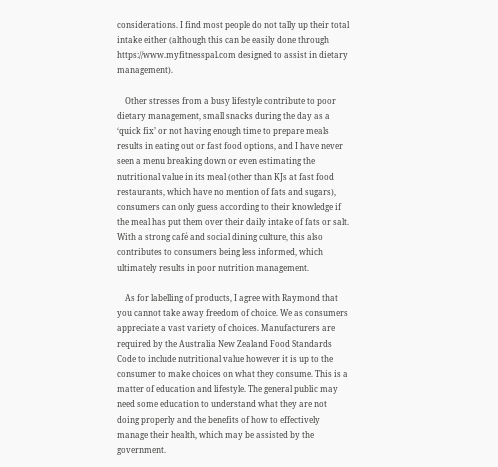considerations. I find most people do not tally up their total intake either (although this can be easily done through https://www.myfitnesspal.com designed to assist in dietary management).

    Other stresses from a busy lifestyle contribute to poor dietary management, small snacks during the day as a ‘quick fix’ or not having enough time to prepare meals results in eating out or fast food options, and I have never seen a menu breaking down or even estimating the nutritional value in its meal (other than KJs at fast food restaurants, which have no mention of fats and sugars), consumers can only guess according to their knowledge if the meal has put them over their daily intake of fats or salt. With a strong café and social dining culture, this also contributes to consumers being less informed, which ultimately results in poor nutrition management.

    As for labelling of products, I agree with Raymond that you cannot take away freedom of choice. We as consumers appreciate a vast variety of choices. Manufacturers are required by the Australia New Zealand Food Standards Code to include nutritional value however it is up to the consumer to make choices on what they consume. This is a matter of education and lifestyle. The general public may need some education to understand what they are not doing properly and the benefits of how to effectively manage their health, which may be assisted by the government.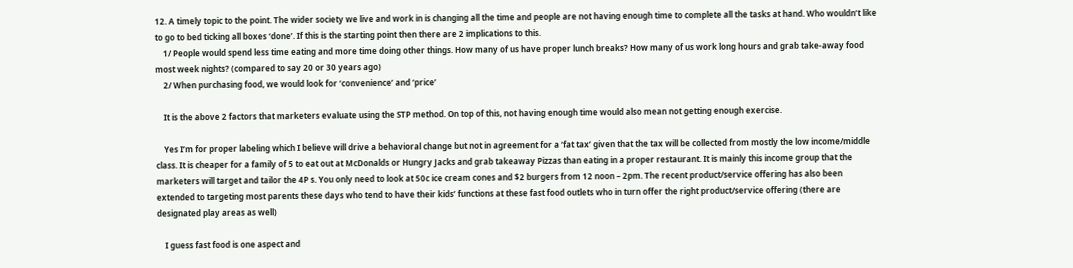12. A timely topic to the point. The wider society we live and work in is changing all the time and people are not having enough time to complete all the tasks at hand. Who wouldn’t like to go to bed ticking all boxes ‘done’. If this is the starting point then there are 2 implications to this.
    1/ People would spend less time eating and more time doing other things. How many of us have proper lunch breaks? How many of us work long hours and grab take-away food most week nights? (compared to say 20 or 30 years ago)
    2/ When purchasing food, we would look for ‘convenience’ and ‘price’

    It is the above 2 factors that marketers evaluate using the STP method. On top of this, not having enough time would also mean not getting enough exercise.

    Yes I’m for proper labeling which I believe will drive a behavioral change but not in agreement for a ‘fat tax’ given that the tax will be collected from mostly the low income/middle class. It is cheaper for a family of 5 to eat out at McDonalds or Hungry Jacks and grab takeaway Pizzas than eating in a proper restaurant. It is mainly this income group that the marketers will target and tailor the 4P s. You only need to look at 50c ice cream cones and $2 burgers from 12 noon – 2pm. The recent product/service offering has also been extended to targeting most parents these days who tend to have their kids’ functions at these fast food outlets who in turn offer the right product/service offering (there are designated play areas as well)

    I guess fast food is one aspect and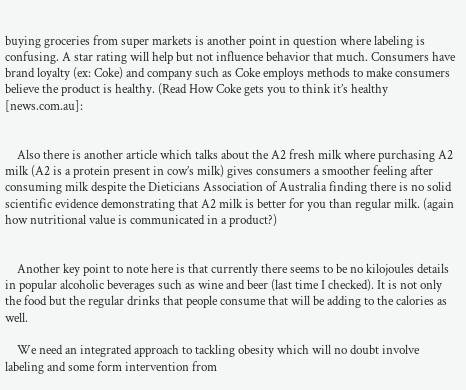buying groceries from super markets is another point in question where labeling is confusing. A star rating will help but not influence behavior that much. Consumers have brand loyalty (ex: Coke) and company such as Coke employs methods to make consumers believe the product is healthy. (Read How Coke gets you to think it’s healthy [news.com.au]:


    Also there is another article which talks about the A2 fresh milk where purchasing A2 milk (A2 is a protein present in cow’s milk) gives consumers a smoother feeling after consuming milk despite the Dieticians Association of Australia finding there is no solid scientific evidence demonstrating that A2 milk is better for you than regular milk. (again how nutritional value is communicated in a product?)


    Another key point to note here is that currently there seems to be no kilojoules details in popular alcoholic beverages such as wine and beer (last time I checked). It is not only the food but the regular drinks that people consume that will be adding to the calories as well.

    We need an integrated approach to tackling obesity which will no doubt involve labeling and some form intervention from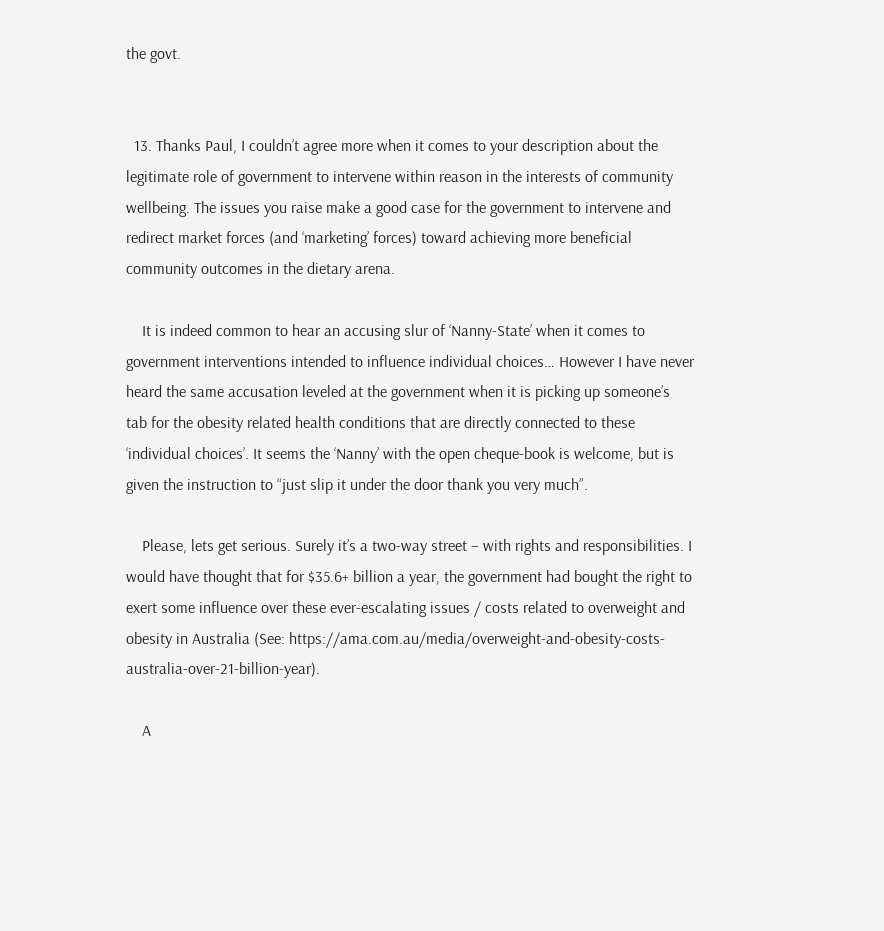the govt.


  13. Thanks Paul, I couldn’t agree more when it comes to your description about the legitimate role of government to intervene within reason in the interests of community wellbeing. The issues you raise make a good case for the government to intervene and redirect market forces (and ‘marketing’ forces) toward achieving more beneficial community outcomes in the dietary arena.

    It is indeed common to hear an accusing slur of ‘Nanny-State’ when it comes to government interventions intended to influence individual choices… However I have never heard the same accusation leveled at the government when it is picking up someone’s tab for the obesity related health conditions that are directly connected to these ‘individual choices’. It seems the ‘Nanny’ with the open cheque-book is welcome, but is given the instruction to “just slip it under the door thank you very much”.

    Please, lets get serious. Surely it’s a two-way street – with rights and responsibilities. I would have thought that for $35.6+ billion a year, the government had bought the right to exert some influence over these ever-escalating issues / costs related to overweight and obesity in Australia (See: https://ama.com.au/media/overweight-and-obesity-costs-australia-over-21-billion-year).

    A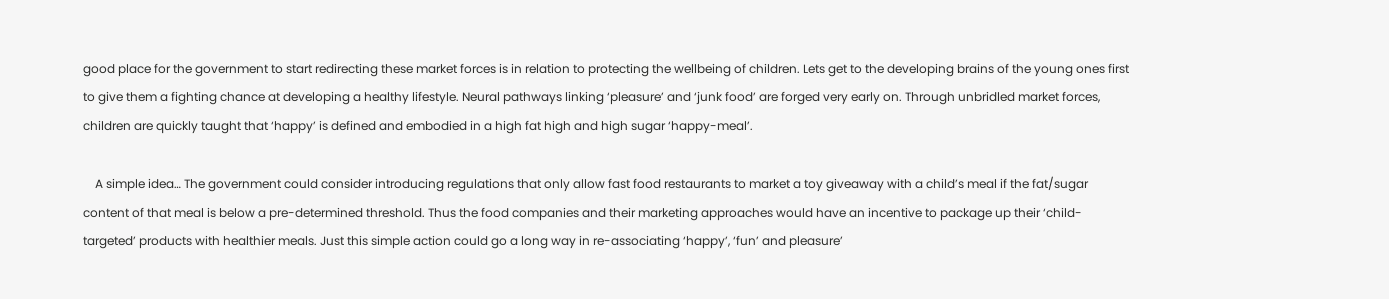good place for the government to start redirecting these market forces is in relation to protecting the wellbeing of children. Lets get to the developing brains of the young ones first to give them a fighting chance at developing a healthy lifestyle. Neural pathways linking ‘pleasure’ and ‘junk food’ are forged very early on. Through unbridled market forces, children are quickly taught that ‘happy’ is defined and embodied in a high fat high and high sugar ‘happy-meal’.

    A simple idea… The government could consider introducing regulations that only allow fast food restaurants to market a toy giveaway with a child’s meal if the fat/sugar content of that meal is below a pre-determined threshold. Thus the food companies and their marketing approaches would have an incentive to package up their ‘child-targeted’ products with healthier meals. Just this simple action could go a long way in re-associating ‘happy’, ‘fun’ and pleasure’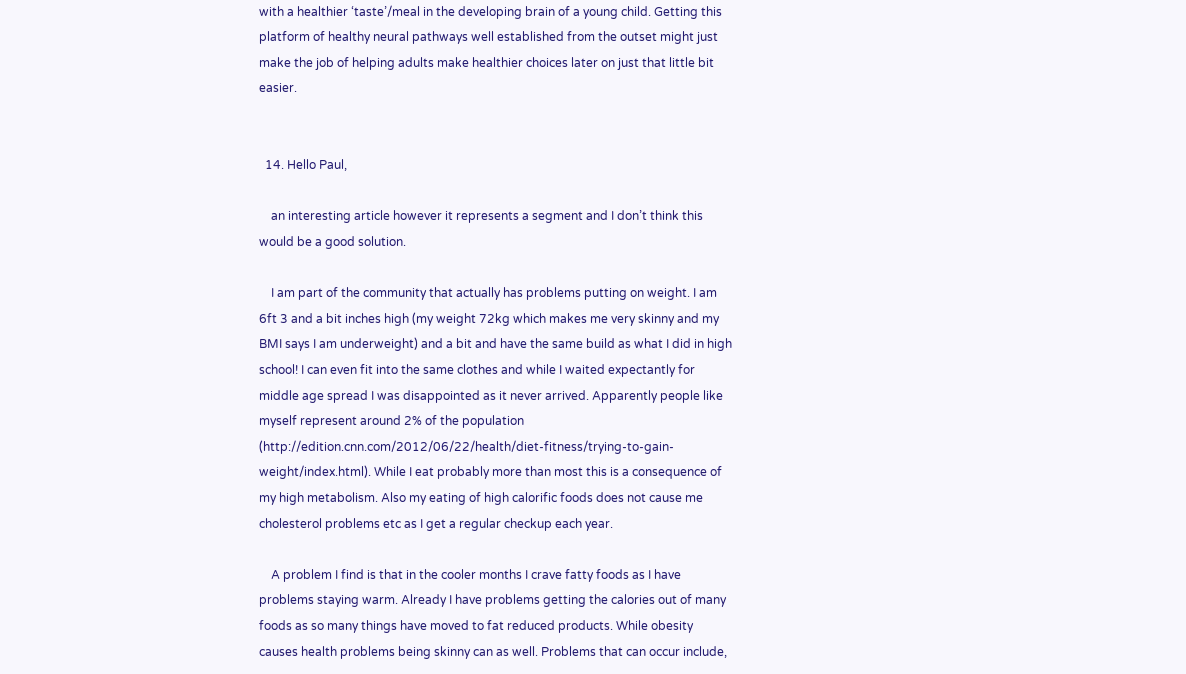with a healthier ‘taste’/meal in the developing brain of a young child. Getting this platform of healthy neural pathways well established from the outset might just make the job of helping adults make healthier choices later on just that little bit easier.


  14. Hello Paul,

    an interesting article however it represents a segment and I don’t think this would be a good solution.

    I am part of the community that actually has problems putting on weight. I am 6ft 3 and a bit inches high (my weight 72kg which makes me very skinny and my BMI says I am underweight) and a bit and have the same build as what I did in high school! I can even fit into the same clothes and while I waited expectantly for middle age spread I was disappointed as it never arrived. Apparently people like myself represent around 2% of the population (http://edition.cnn.com/2012/06/22/health/diet-fitness/trying-to-gain-weight/index.html). While I eat probably more than most this is a consequence of my high metabolism. Also my eating of high calorific foods does not cause me cholesterol problems etc as I get a regular checkup each year.

    A problem I find is that in the cooler months I crave fatty foods as I have problems staying warm. Already I have problems getting the calories out of many foods as so many things have moved to fat reduced products. While obesity causes health problems being skinny can as well. Problems that can occur include,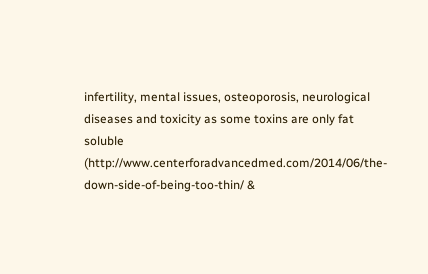infertility, mental issues, osteoporosis, neurological diseases and toxicity as some toxins are only fat soluble (http://www.centerforadvancedmed.com/2014/06/the-down-side-of-being-too-thin/ &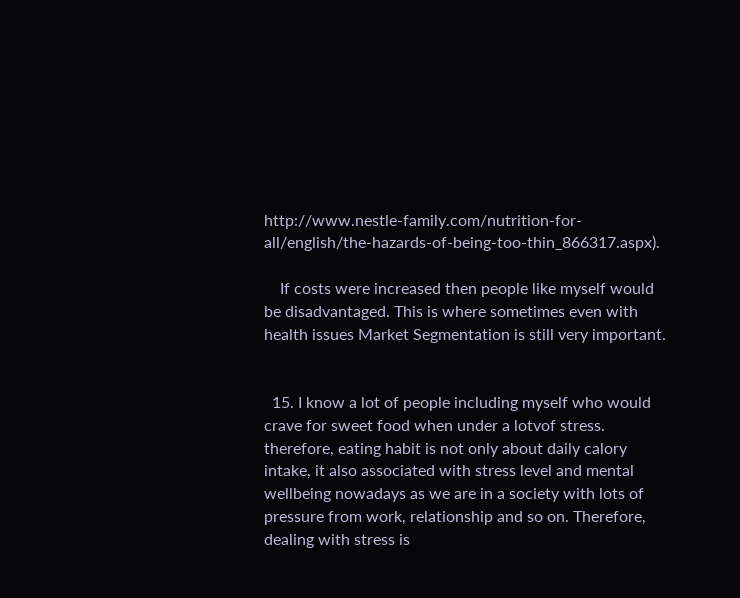http://www.nestle-family.com/nutrition-for-all/english/the-hazards-of-being-too-thin_866317.aspx).

    If costs were increased then people like myself would be disadvantaged. This is where sometimes even with health issues Market Segmentation is still very important.


  15. I know a lot of people including myself who would crave for sweet food when under a lotvof stress. therefore, eating habit is not only about daily calory intake, it also associated with stress level and mental wellbeing nowadays as we are in a society with lots of pressure from work, relationship and so on. Therefore, dealing with stress is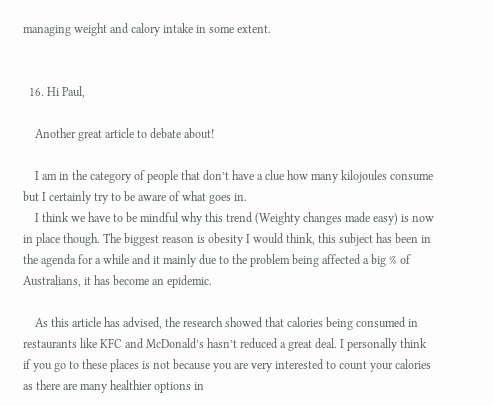managing weight and calory intake in some extent.


  16. Hi Paul,

    Another great article to debate about!

    I am in the category of people that don’t have a clue how many kilojoules consume but I certainly try to be aware of what goes in.
    I think we have to be mindful why this trend (Weighty changes made easy) is now in place though. The biggest reason is obesity I would think, this subject has been in the agenda for a while and it mainly due to the problem being affected a big % of Australians, it has become an epidemic.

    As this article has advised, the research showed that calories being consumed in restaurants like KFC and McDonald’s hasn’t reduced a great deal. I personally think if you go to these places is not because you are very interested to count your calories as there are many healthier options in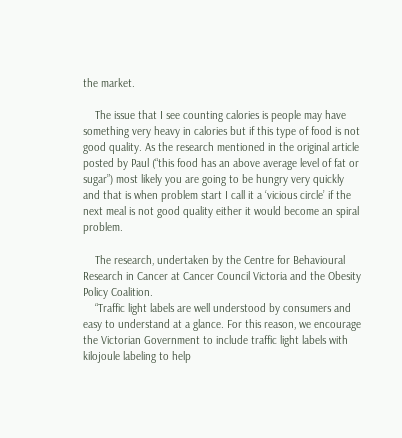the market.

    The issue that I see counting calories is people may have something very heavy in calories but if this type of food is not good quality. As the research mentioned in the original article posted by Paul (“this food has an above average level of fat or sugar”) most likely you are going to be hungry very quickly and that is when problem start I call it a ‘vicious circle’ if the next meal is not good quality either it would become an spiral problem.

    The research, undertaken by the Centre for Behavioural Research in Cancer at Cancer Council Victoria and the Obesity Policy Coalition.
    “Traffic light labels are well understood by consumers and easy to understand at a glance. For this reason, we encourage the Victorian Government to include traffic light labels with kilojoule labeling to help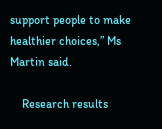support people to make healthier choices,” Ms Martin said.

    Research results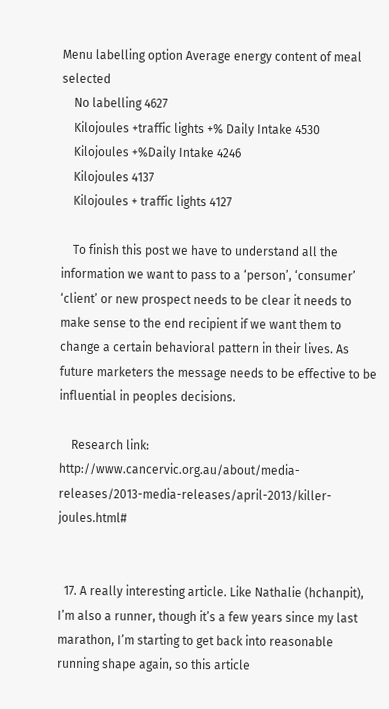Menu labelling option Average energy content of meal selected
    No labelling 4627
    Kilojoules +traffic lights +% Daily Intake 4530
    Kilojoules +%Daily Intake 4246
    Kilojoules 4137
    Kilojoules + traffic lights 4127

    To finish this post we have to understand all the information we want to pass to a ‘person’, ‘consumer’ ‘client’ or new prospect needs to be clear it needs to make sense to the end recipient if we want them to change a certain behavioral pattern in their lives. As future marketers the message needs to be effective to be influential in peoples decisions.

    Research link: http://www.cancervic.org.au/about/media-releases/2013-media-releases/april-2013/killer-joules.html#


  17. A really interesting article. Like Nathalie (hchanpit), I’m also a runner, though it’s a few years since my last marathon, I’m starting to get back into reasonable running shape again, so this article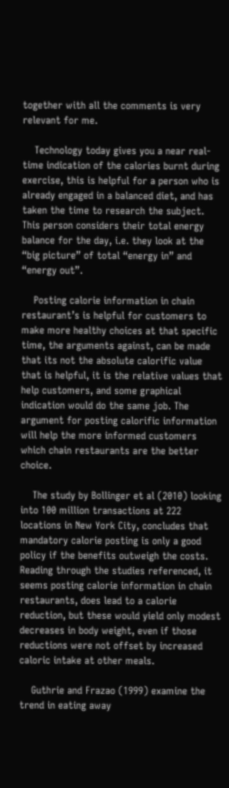together with all the comments is very relevant for me.

    Technology today gives you a near real-time indication of the calories burnt during exercise, this is helpful for a person who is already engaged in a balanced diet, and has taken the time to research the subject. This person considers their total energy balance for the day, i.e. they look at the “big picture” of total “energy in” and “energy out”.

    Posting calorie information in chain restaurant’s is helpful for customers to make more healthy choices at that specific time, the arguments against, can be made that its not the absolute calorific value that is helpful, it is the relative values that help customers, and some graphical indication would do the same job. The argument for posting calorific information will help the more informed customers which chain restaurants are the better choice.

    The study by Bollinger et al (2010) looking into 100 million transactions at 222 locations in New York City, concludes that mandatory calorie posting is only a good policy if the benefits outweigh the costs. Reading through the studies referenced, it seems posting calorie information in chain restaurants, does lead to a calorie reduction, but these would yield only modest decreases in body weight, even if those reductions were not offset by increased caloric intake at other meals.

    Guthrie and Frazao (1999) examine the trend in eating away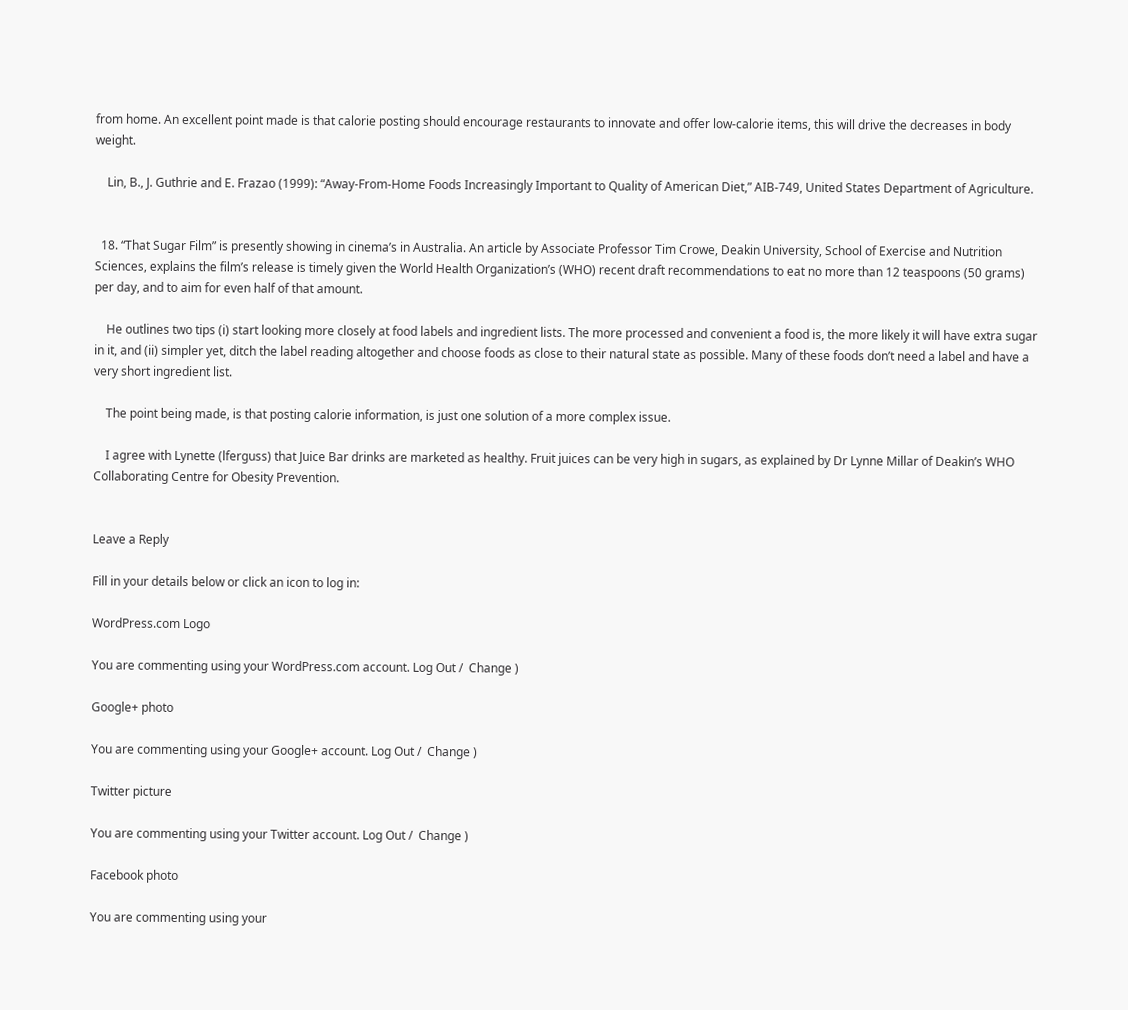from home. An excellent point made is that calorie posting should encourage restaurants to innovate and offer low-calorie items, this will drive the decreases in body weight.

    Lin, B., J. Guthrie and E. Frazao (1999): “Away-From-Home Foods Increasingly Important to Quality of American Diet,” AIB-749, United States Department of Agriculture.


  18. “That Sugar Film” is presently showing in cinema’s in Australia. An article by Associate Professor Tim Crowe, Deakin University, School of Exercise and Nutrition Sciences, explains the film’s release is timely given the World Health Organization’s (WHO) recent draft recommendations to eat no more than 12 teaspoons (50 grams) per day, and to aim for even half of that amount.

    He outlines two tips (i) start looking more closely at food labels and ingredient lists. The more processed and convenient a food is, the more likely it will have extra sugar in it, and (ii) simpler yet, ditch the label reading altogether and choose foods as close to their natural state as possible. Many of these foods don’t need a label and have a very short ingredient list.

    The point being made, is that posting calorie information, is just one solution of a more complex issue.

    I agree with Lynette (lferguss) that Juice Bar drinks are marketed as healthy. Fruit juices can be very high in sugars, as explained by Dr Lynne Millar of Deakin’s WHO Collaborating Centre for Obesity Prevention.


Leave a Reply

Fill in your details below or click an icon to log in:

WordPress.com Logo

You are commenting using your WordPress.com account. Log Out /  Change )

Google+ photo

You are commenting using your Google+ account. Log Out /  Change )

Twitter picture

You are commenting using your Twitter account. Log Out /  Change )

Facebook photo

You are commenting using your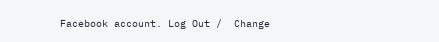Facebook account. Log Out /  Change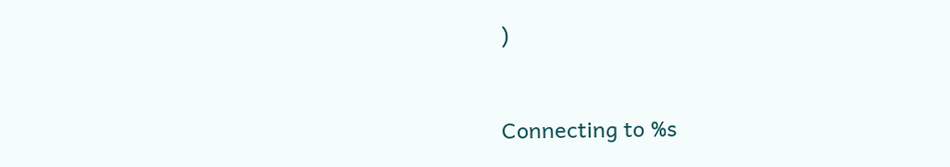)


Connecting to %s